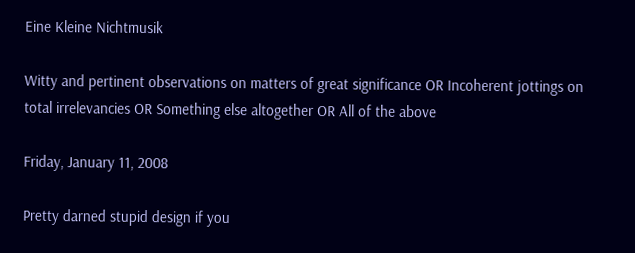Eine Kleine Nichtmusik

Witty and pertinent observations on matters of great significance OR Incoherent jottings on total irrelevancies OR Something else altogether OR All of the above

Friday, January 11, 2008

Pretty darned stupid design if you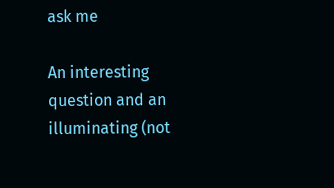ask me

An interesting question and an illuminating (not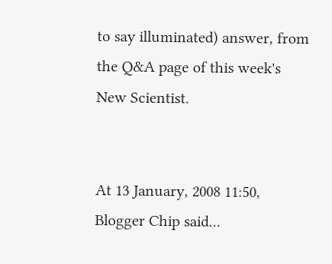to say illuminated) answer, from the Q&A page of this week's New Scientist.


At 13 January, 2008 11:50, Blogger Chip said...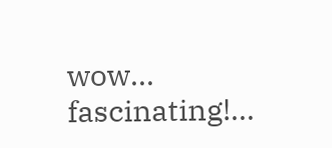wow... fascinating!...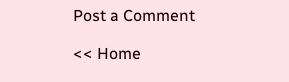Post a Comment

<< Home